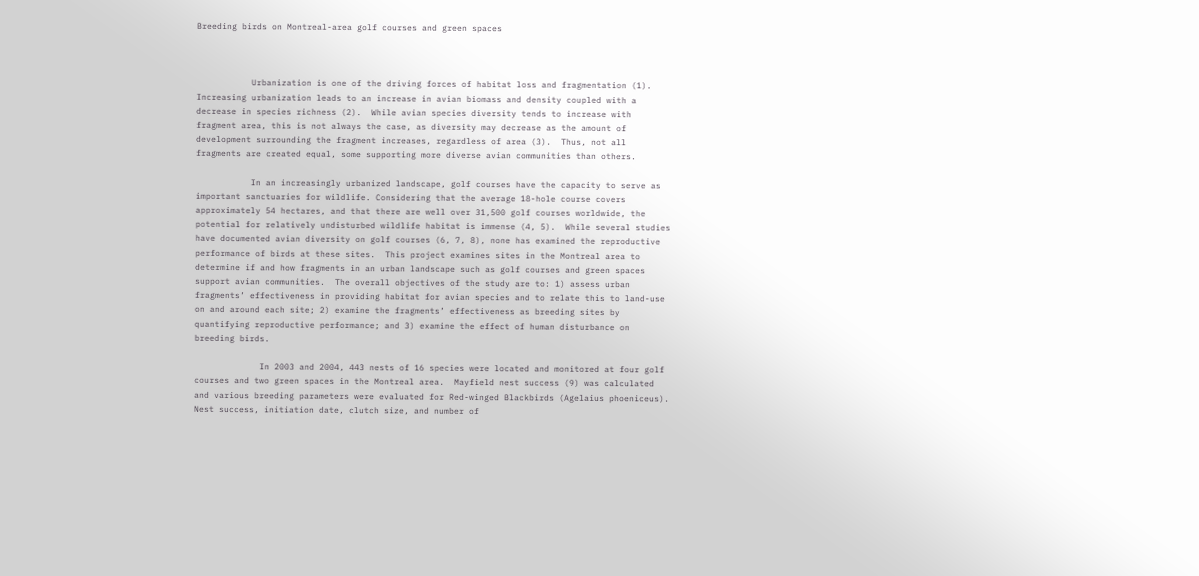Breeding birds on Montreal-area golf courses and green spaces



           Urbanization is one of the driving forces of habitat loss and fragmentation (1). Increasing urbanization leads to an increase in avian biomass and density coupled with a decrease in species richness (2).  While avian species diversity tends to increase with fragment area, this is not always the case, as diversity may decrease as the amount of development surrounding the fragment increases, regardless of area (3).  Thus, not all fragments are created equal, some supporting more diverse avian communities than others.

           In an increasingly urbanized landscape, golf courses have the capacity to serve as important sanctuaries for wildlife. Considering that the average 18-hole course covers approximately 54 hectares, and that there are well over 31,500 golf courses worldwide, the potential for relatively undisturbed wildlife habitat is immense (4, 5).  While several studies have documented avian diversity on golf courses (6, 7, 8), none has examined the reproductive performance of birds at these sites.  This project examines sites in the Montreal area to determine if and how fragments in an urban landscape such as golf courses and green spaces support avian communities.  The overall objectives of the study are to: 1) assess urban fragments’ effectiveness in providing habitat for avian species and to relate this to land-use on and around each site; 2) examine the fragments’ effectiveness as breeding sites by quantifying reproductive performance; and 3) examine the effect of human disturbance on breeding birds.

             In 2003 and 2004, 443 nests of 16 species were located and monitored at four golf courses and two green spaces in the Montreal area.  Mayfield nest success (9) was calculated and various breeding parameters were evaluated for Red-winged Blackbirds (Agelaius phoeniceus).  Nest success, initiation date, clutch size, and number of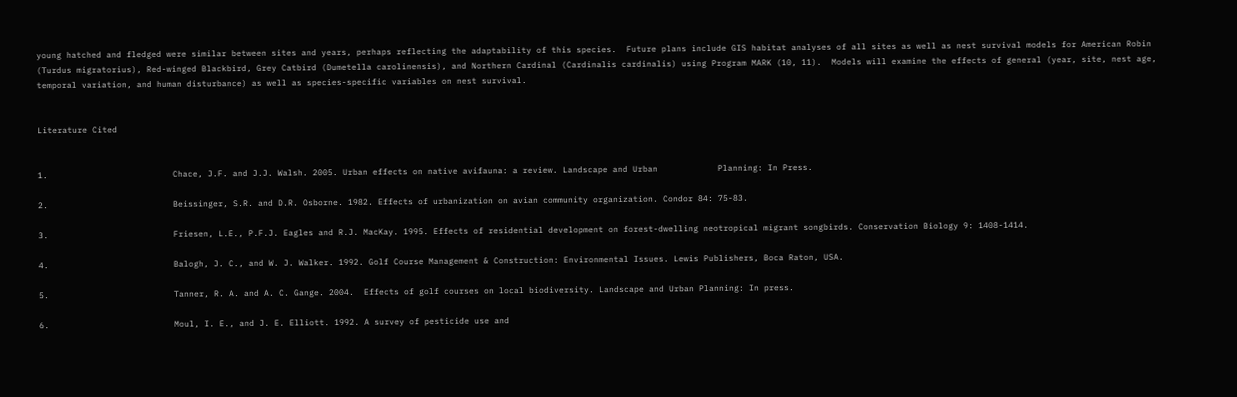young hatched and fledged were similar between sites and years, perhaps reflecting the adaptability of this species.  Future plans include GIS habitat analyses of all sites as well as nest survival models for American Robin (Turdus migratorius), Red-winged Blackbird, Grey Catbird (Dumetella carolinensis), and Northern Cardinal (Cardinalis cardinalis) using Program MARK (10, 11).  Models will examine the effects of general (year, site, nest age, temporal variation, and human disturbance) as well as species-specific variables on nest survival.


Literature Cited


1.                         Chace, J.F. and J.J. Walsh. 2005. Urban effects on native avifauna: a review. Landscape and Urban            Planning: In Press.

2.                         Beissinger, S.R. and D.R. Osborne. 1982. Effects of urbanization on avian community organization. Condor 84: 75-83.

3.                         Friesen, L.E., P.F.J. Eagles and R.J. MacKay. 1995. Effects of residential development on forest-dwelling neotropical migrant songbirds. Conservation Biology 9: 1408-1414.

4.                         Balogh, J. C., and W. J. Walker. 1992. Golf Course Management & Construction: Environmental Issues. Lewis Publishers, Boca Raton, USA.

5.                         Tanner, R. A. and A. C. Gange. 2004.  Effects of golf courses on local biodiversity. Landscape and Urban Planning: In press.

6.                         Moul, I. E., and J. E. Elliott. 1992. A survey of pesticide use and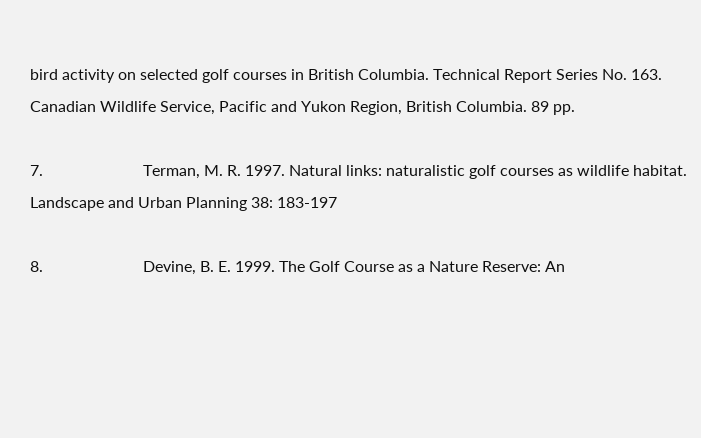bird activity on selected golf courses in British Columbia. Technical Report Series No. 163. Canadian Wildlife Service, Pacific and Yukon Region, British Columbia. 89 pp.

7.                         Terman, M. R. 1997. Natural links: naturalistic golf courses as wildlife habitat. Landscape and Urban Planning 38: 183-197

8.                         Devine, B. E. 1999. The Golf Course as a Nature Reserve: An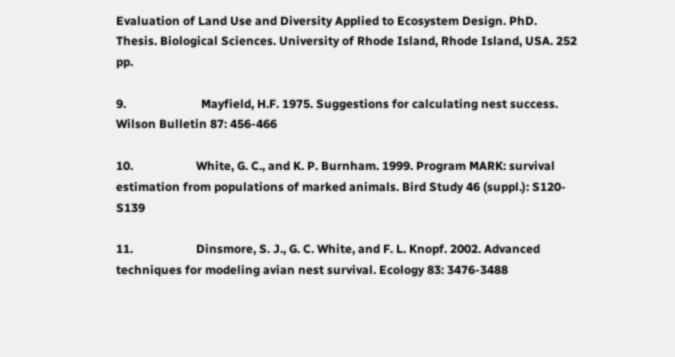Evaluation of Land Use and Diversity Applied to Ecosystem Design. PhD. Thesis. Biological Sciences. University of Rhode Island, Rhode Island, USA. 252 pp.

9.                         Mayfield, H.F. 1975. Suggestions for calculating nest success. Wilson Bulletin 87: 456-466

10.                     White, G. C., and K. P. Burnham. 1999. Program MARK: survival estimation from populations of marked animals. Bird Study 46 (suppl.): S120-S139

11.                     Dinsmore, S. J., G. C. White, and F. L. Knopf. 2002. Advanced techniques for modeling avian nest survival. Ecology 83: 3476-3488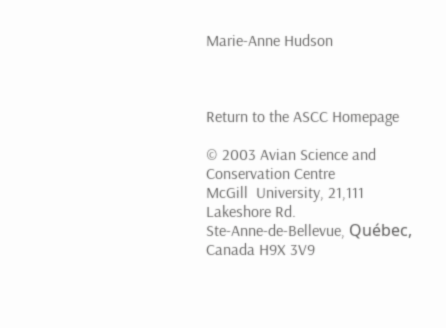Marie-Anne Hudson



Return to the ASCC Homepage

© 2003 Avian Science and Conservation Centre
McGill  University, 21,111 Lakeshore Rd.
Ste-Anne-de-Bellevue, Québec,  Canada H9X 3V9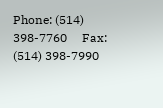Phone: (514) 398-7760     Fax: (514) 398-7990